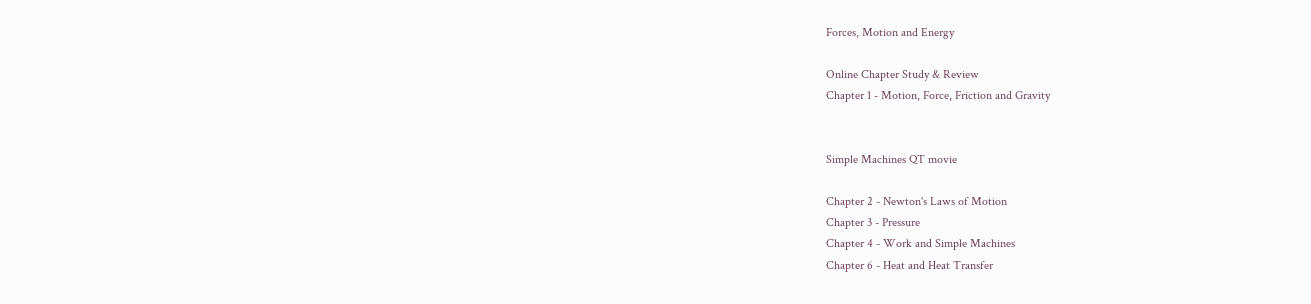Forces, Motion and Energy

Online Chapter Study & Review
Chapter 1 - Motion, Force, Friction and Gravity


Simple Machines QT movie

Chapter 2 - Newton's Laws of Motion
Chapter 3 - Pressure
Chapter 4 - Work and Simple Machines
Chapter 6 - Heat and Heat Transfer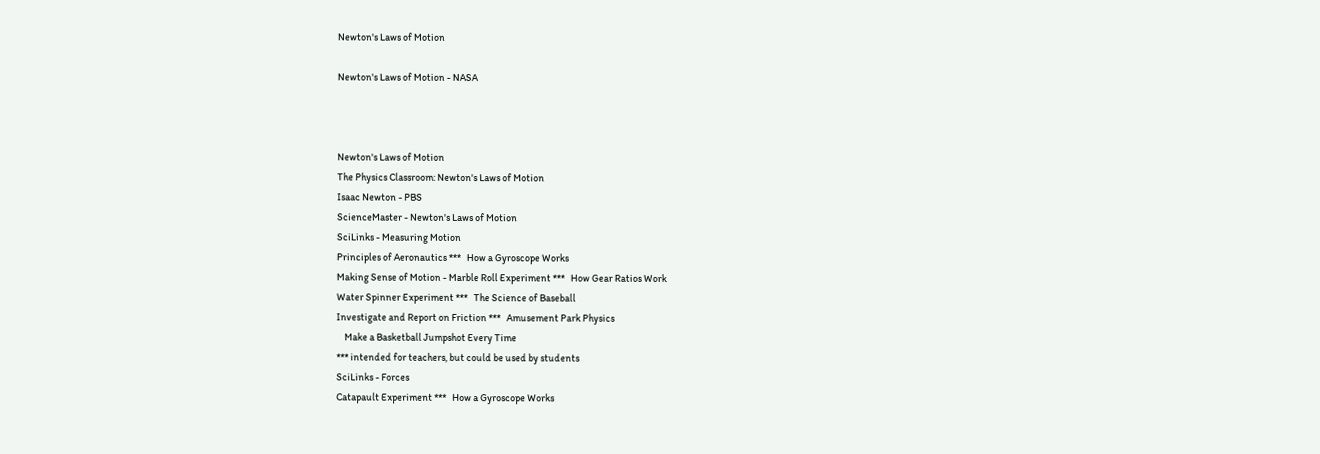Newton's Laws of Motion

Newton's Laws of Motion - NASA



Newton's Laws of Motion
The Physics Classroom: Newton's Laws of Motion
Isaac Newton - PBS
ScienceMaster - Newton's Laws of Motion
SciLinks - Measuring Motion
Principles of Aeronautics ***   How a Gyroscope Works
Making Sense of Motion - Marble Roll Experiment ***   How Gear Ratios Work
Water Spinner Experiment ***   The Science of Baseball
Investigate and Report on Friction ***   Amusement Park Physics
    Make a Basketball Jumpshot Every Time
*** intended for teachers, but could be used by students
SciLinks - Forces
Catapault Experiment ***   How a Gyroscope Works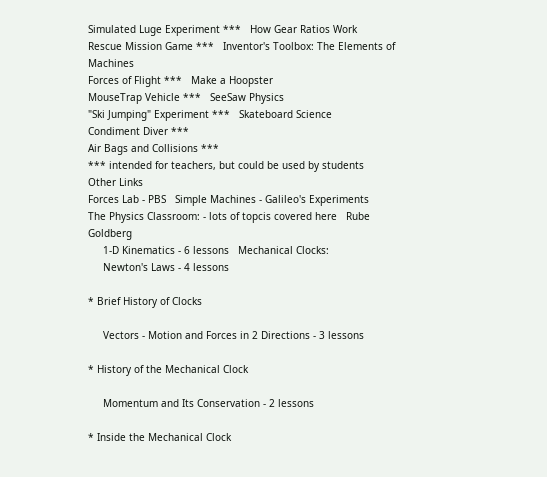Simulated Luge Experiment ***   How Gear Ratios Work
Rescue Mission Game ***   Inventor's Toolbox: The Elements of Machines
Forces of Flight ***   Make a Hoopster
MouseTrap Vehicle ***   SeeSaw Physics
"Ski Jumping" Experiment ***   Skateboard Science
Condiment Diver ***
Air Bags and Collisions ***
*** intended for teachers, but could be used by students
Other Links
Forces Lab - PBS   Simple Machines - Galileo's Experiments
The Physics Classroom: - lots of topcis covered here   Rube Goldberg
     1-D Kinematics - 6 lessons   Mechanical Clocks:
     Newton's Laws - 4 lessons

* Brief History of Clocks

     Vectors - Motion and Forces in 2 Directions - 3 lessons

* History of the Mechanical Clock

     Momentum and Its Conservation - 2 lessons

* Inside the Mechanical Clock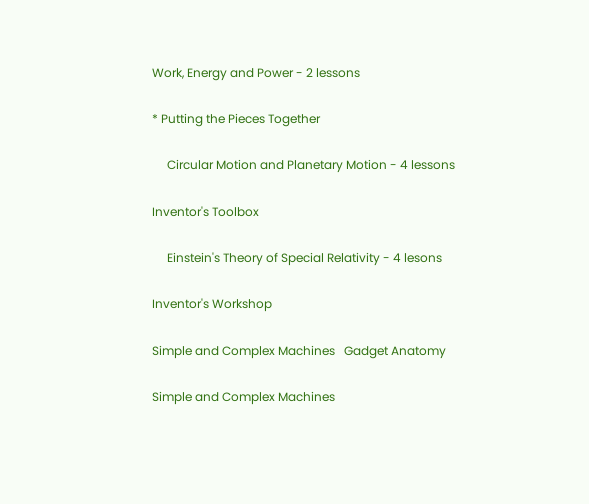Work, Energy and Power - 2 lessons

* Putting the Pieces Together

     Circular Motion and Planetary Motion - 4 lessons

Inventor's Toolbox

     Einstein's Theory of Special Relativity - 4 lesons

Inventor's Workshop

Simple and Complex Machines   Gadget Anatomy

Simple and Complex Machines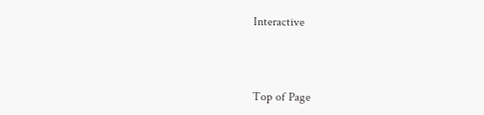Interactive



Top of Page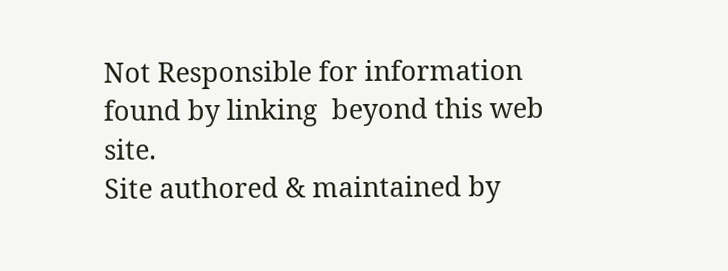Not Responsible for information found by linking  beyond this web site.
Site authored & maintained by